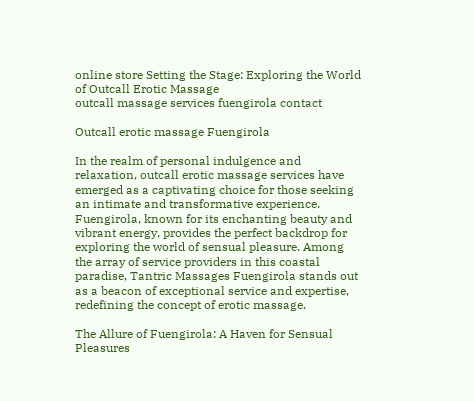online store Setting the Stage: Exploring the World of Outcall Erotic Massage
outcall massage services fuengirola contact

Outcall erotic massage Fuengirola

In the realm of personal indulgence and relaxation, outcall erotic massage services have emerged as a captivating choice for those seeking an intimate and transformative experience. Fuengirola, known for its enchanting beauty and vibrant energy, provides the perfect backdrop for exploring the world of sensual pleasure. Among the array of service providers in this coastal paradise, Tantric Massages Fuengirola stands out as a beacon of exceptional service and expertise, redefining the concept of erotic massage.

The Allure of Fuengirola: A Haven for Sensual Pleasures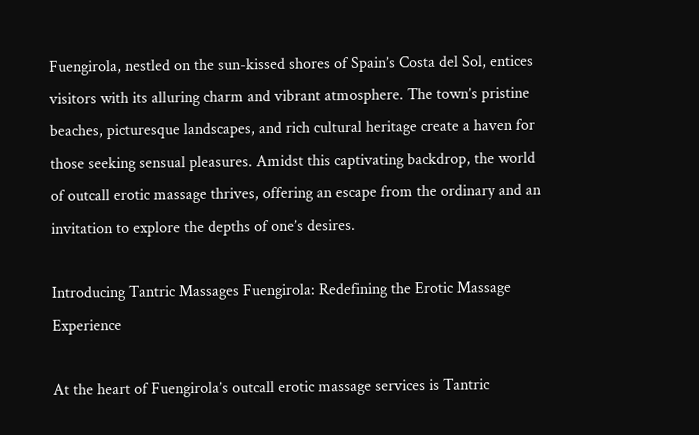Fuengirola, nestled on the sun-kissed shores of Spain’s Costa del Sol, entices visitors with its alluring charm and vibrant atmosphere. The town’s pristine beaches, picturesque landscapes, and rich cultural heritage create a haven for those seeking sensual pleasures. Amidst this captivating backdrop, the world of outcall erotic massage thrives, offering an escape from the ordinary and an invitation to explore the depths of one’s desires.

Introducing Tantric Massages Fuengirola: Redefining the Erotic Massage Experience

At the heart of Fuengirola’s outcall erotic massage services is Tantric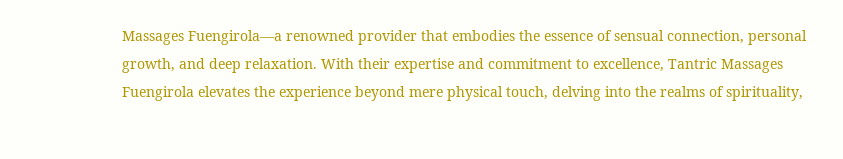Massages Fuengirola—a renowned provider that embodies the essence of sensual connection, personal growth, and deep relaxation. With their expertise and commitment to excellence, Tantric Massages Fuengirola elevates the experience beyond mere physical touch, delving into the realms of spirituality,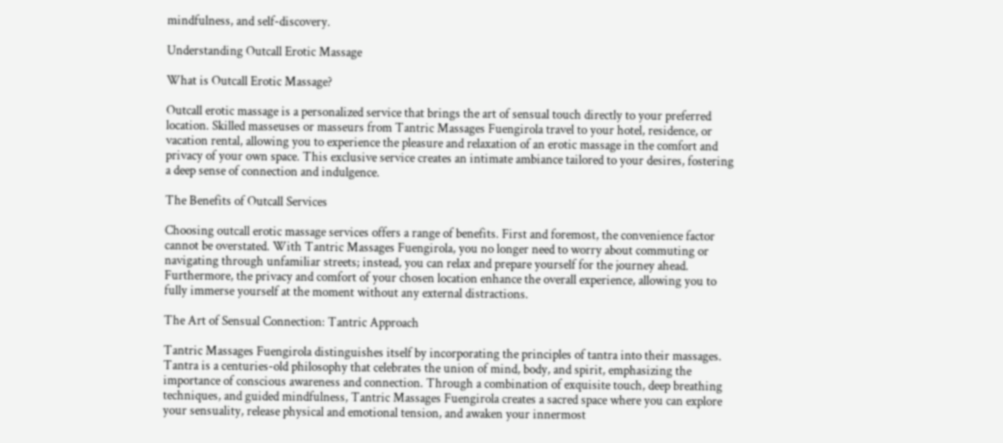mindfulness, and self-discovery.

Understanding Outcall Erotic Massage

What is Outcall Erotic Massage?

Outcall erotic massage is a personalized service that brings the art of sensual touch directly to your preferred location. Skilled masseuses or masseurs from Tantric Massages Fuengirola travel to your hotel, residence, or vacation rental, allowing you to experience the pleasure and relaxation of an erotic massage in the comfort and privacy of your own space. This exclusive service creates an intimate ambiance tailored to your desires, fostering a deep sense of connection and indulgence.

The Benefits of Outcall Services

Choosing outcall erotic massage services offers a range of benefits. First and foremost, the convenience factor cannot be overstated. With Tantric Massages Fuengirola, you no longer need to worry about commuting or navigating through unfamiliar streets; instead, you can relax and prepare yourself for the journey ahead. Furthermore, the privacy and comfort of your chosen location enhance the overall experience, allowing you to fully immerse yourself at the moment without any external distractions.

The Art of Sensual Connection: Tantric Approach

Tantric Massages Fuengirola distinguishes itself by incorporating the principles of tantra into their massages. Tantra is a centuries-old philosophy that celebrates the union of mind, body, and spirit, emphasizing the importance of conscious awareness and connection. Through a combination of exquisite touch, deep breathing techniques, and guided mindfulness, Tantric Massages Fuengirola creates a sacred space where you can explore your sensuality, release physical and emotional tension, and awaken your innermost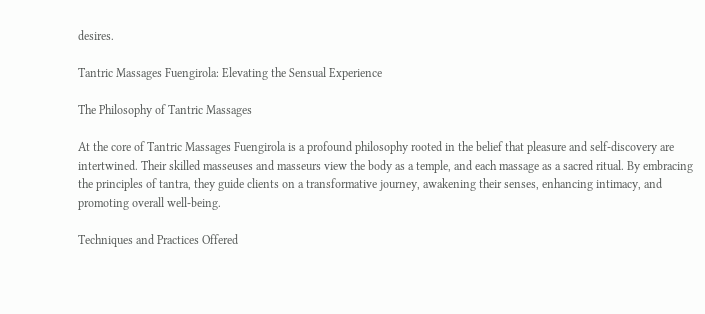desires.

Tantric Massages Fuengirola: Elevating the Sensual Experience

The Philosophy of Tantric Massages

At the core of Tantric Massages Fuengirola is a profound philosophy rooted in the belief that pleasure and self-discovery are intertwined. Their skilled masseuses and masseurs view the body as a temple, and each massage as a sacred ritual. By embracing the principles of tantra, they guide clients on a transformative journey, awakening their senses, enhancing intimacy, and promoting overall well-being.

Techniques and Practices Offered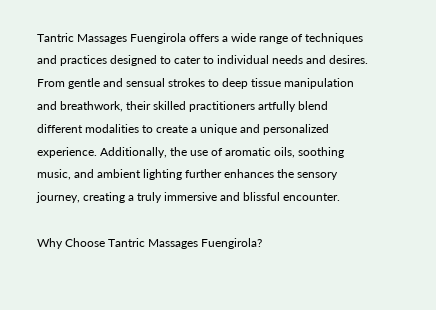Tantric Massages Fuengirola offers a wide range of techniques and practices designed to cater to individual needs and desires. From gentle and sensual strokes to deep tissue manipulation and breathwork, their skilled practitioners artfully blend different modalities to create a unique and personalized experience. Additionally, the use of aromatic oils, soothing music, and ambient lighting further enhances the sensory journey, creating a truly immersive and blissful encounter.

Why Choose Tantric Massages Fuengirola?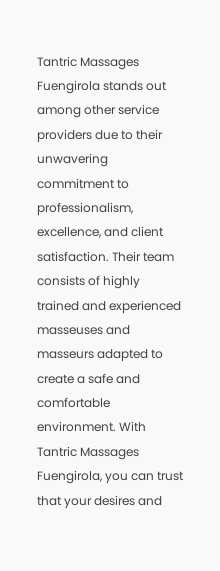Tantric Massages Fuengirola stands out among other service providers due to their unwavering commitment to professionalism, excellence, and client satisfaction. Their team consists of highly trained and experienced masseuses and masseurs adapted to create a safe and comfortable environment. With Tantric Massages Fuengirola, you can trust that your desires and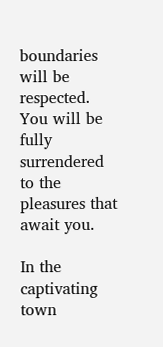boundaries will be respected. You will be fully surrendered to the pleasures that await you.

In the captivating town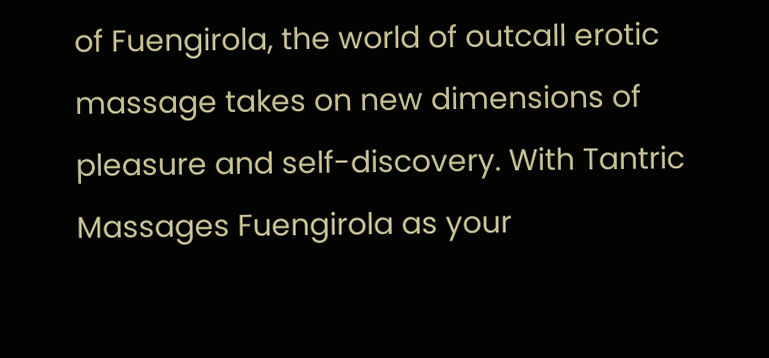of Fuengirola, the world of outcall erotic massage takes on new dimensions of pleasure and self-discovery. With Tantric Massages Fuengirola as your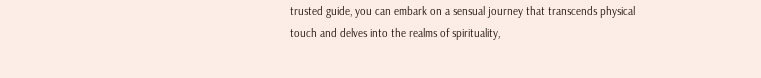trusted guide, you can embark on a sensual journey that transcends physical touch and delves into the realms of spirituality,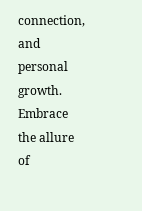connection, and personal growth. Embrace the allure of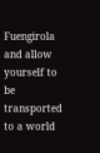Fuengirola and allow yourself to be transported to a world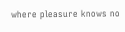where pleasure knows no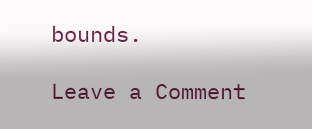bounds.

Leave a Comment